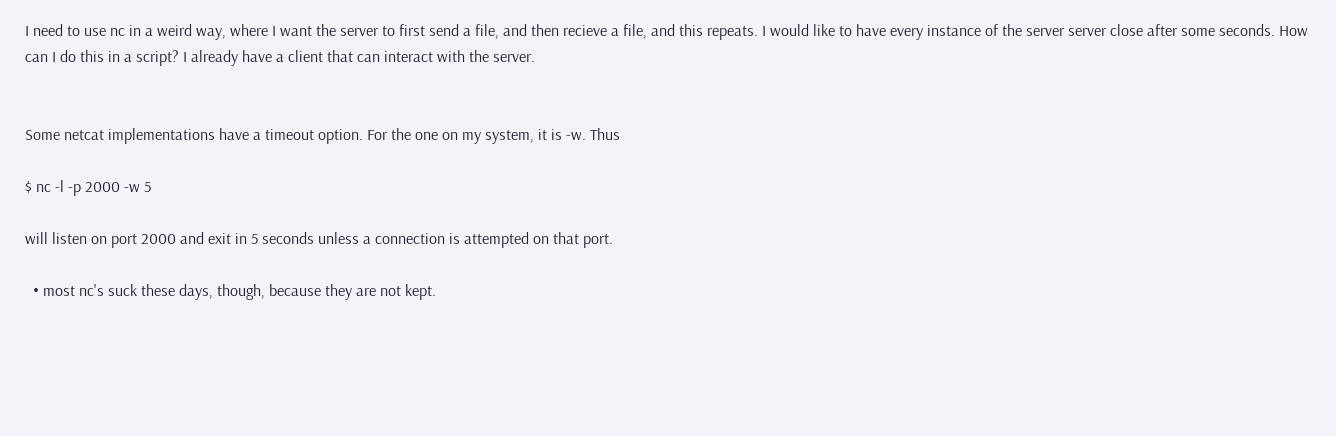I need to use nc in a weird way, where I want the server to first send a file, and then recieve a file, and this repeats. I would like to have every instance of the server server close after some seconds. How can I do this in a script? I already have a client that can interact with the server.


Some netcat implementations have a timeout option. For the one on my system, it is -w. Thus

$ nc -l -p 2000 -w 5

will listen on port 2000 and exit in 5 seconds unless a connection is attempted on that port.

  • most nc's suck these days, though, because they are not kept.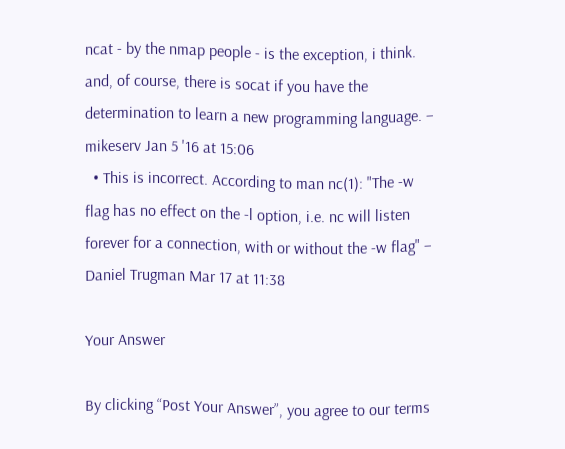ncat - by the nmap people - is the exception, i think. and, of course, there is socat if you have the determination to learn a new programming language. – mikeserv Jan 5 '16 at 15:06
  • This is incorrect. According to man nc(1): "The -w flag has no effect on the -l option, i.e. nc will listen forever for a connection, with or without the -w flag" – Daniel Trugman Mar 17 at 11:38

Your Answer

By clicking “Post Your Answer”, you agree to our terms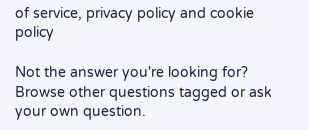of service, privacy policy and cookie policy

Not the answer you're looking for? Browse other questions tagged or ask your own question.